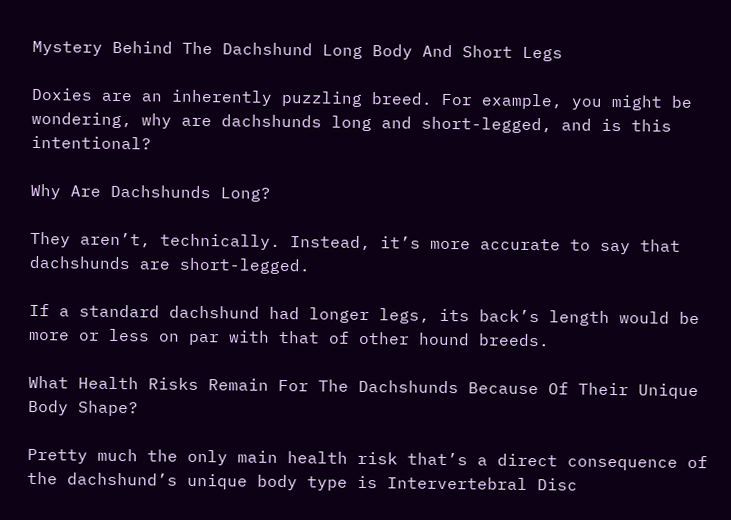Mystery Behind The Dachshund Long Body And Short Legs

Doxies are an inherently puzzling breed. For example, you might be wondering, why are dachshunds long and short-legged, and is this intentional?

Why Are Dachshunds Long?

They aren’t, technically. Instead, it’s more accurate to say that dachshunds are short-legged.

If a standard dachshund had longer legs, its back’s length would be more or less on par with that of other hound breeds.

What Health Risks Remain For The Dachshunds Because Of Their Unique Body Shape?

Pretty much the only main health risk that’s a direct consequence of the dachshund’s unique body type is Intervertebral Disc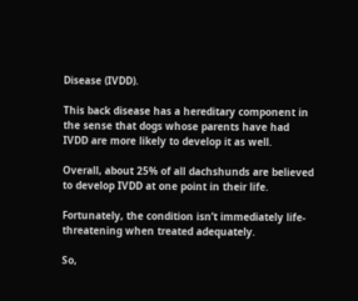Disease (IVDD).

This back disease has a hereditary component in the sense that dogs whose parents have had IVDD are more likely to develop it as well.

Overall, about 25% of all dachshunds are believed to develop IVDD at one point in their life.

Fortunately, the condition isn’t immediately life-threatening when treated adequately.

So,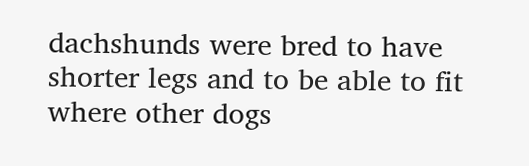dachshunds were bred to have shorter legs and to be able to fit where other dogs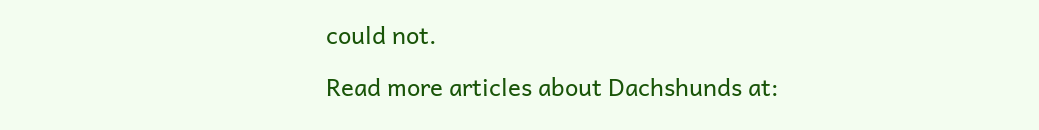could not.

Read more articles about Dachshunds at: